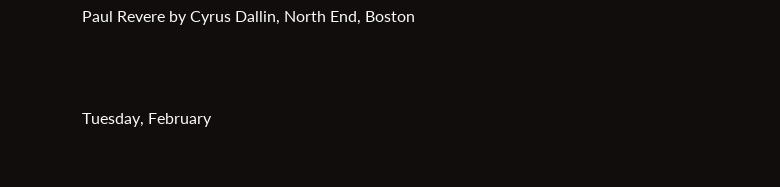Paul Revere by Cyrus Dallin, North End, Boston



Tuesday, February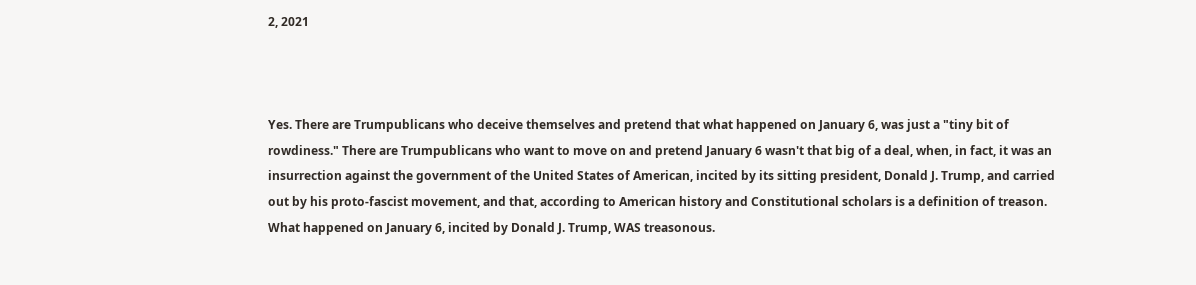2, 2021



Yes. There are Trumpublicans who deceive themselves and pretend that what happened on January 6, was just a "tiny bit of rowdiness." There are Trumpublicans who want to move on and pretend January 6 wasn't that big of a deal, when, in fact, it was an insurrection against the government of the United States of American, incited by its sitting president, Donald J. Trump, and carried out by his proto-fascist movement, and that, according to American history and Constitutional scholars is a definition of treason. What happened on January 6, incited by Donald J. Trump, WAS treasonous.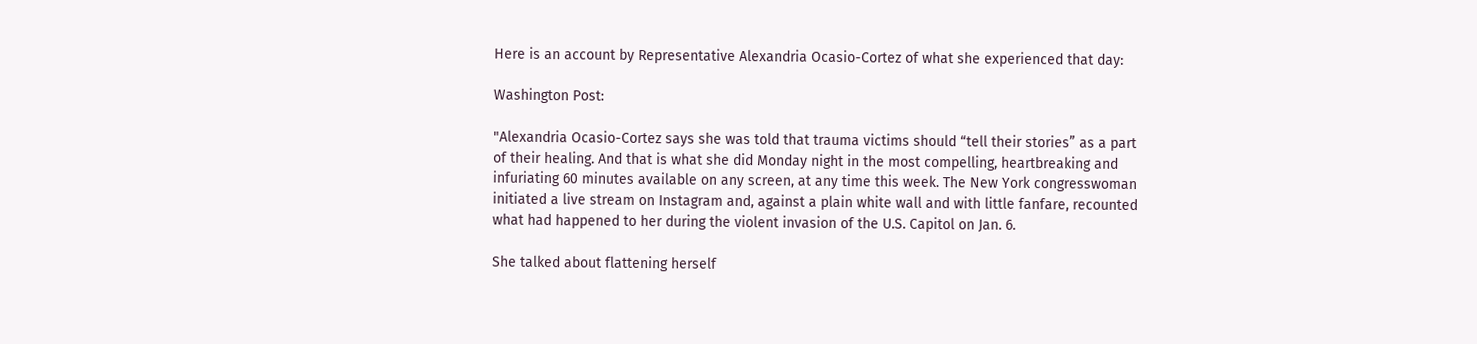Here is an account by Representative Alexandria Ocasio-Cortez of what she experienced that day:

Washington Post:

"Alexandria Ocasio-Cortez says she was told that trauma victims should “tell their stories” as a part of their healing. And that is what she did Monday night in the most compelling, heartbreaking and infuriating 60 minutes available on any screen, at any time this week. The New York congresswoman initiated a live stream on Instagram and, against a plain white wall and with little fanfare, recounted what had happened to her during the violent invasion of the U.S. Capitol on Jan. 6.

She talked about flattening herself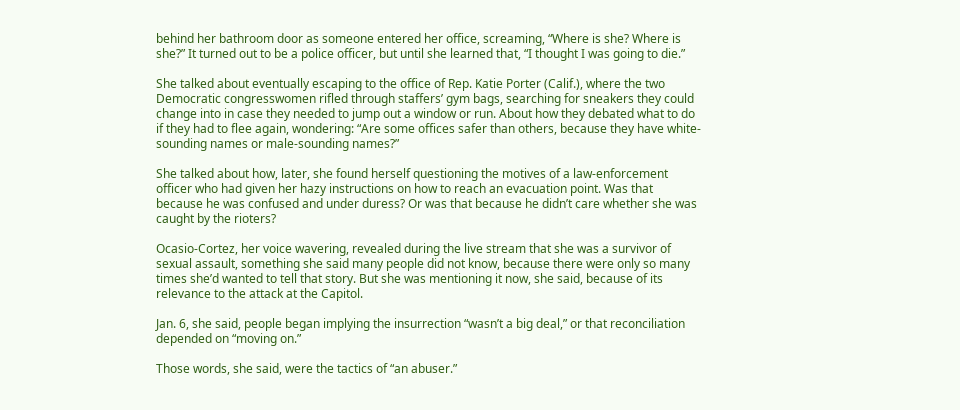behind her bathroom door as someone entered her office, screaming, “Where is she? Where is she?” It turned out to be a police officer, but until she learned that, “I thought I was going to die.”

She talked about eventually escaping to the office of Rep. Katie Porter (Calif.), where the two Democratic congresswomen rifled through staffers’ gym bags, searching for sneakers they could change into in case they needed to jump out a window or run. About how they debated what to do if they had to flee again, wondering: “Are some offices safer than others, because they have white-sounding names or male-sounding names?”

She talked about how, later, she found herself questioning the motives of a law-enforcement officer who had given her hazy instructions on how to reach an evacuation point. Was that because he was confused and under duress? Or was that because he didn’t care whether she was caught by the rioters?

Ocasio-Cortez, her voice wavering, revealed during the live stream that she was a survivor of sexual assault, something she said many people did not know, because there were only so many times she’d wanted to tell that story. But she was mentioning it now, she said, because of its relevance to the attack at the Capitol.

Jan. 6, she said, people began implying the insurrection “wasn’t a big deal,” or that reconciliation depended on “moving on.”

Those words, she said, were the tactics of “an abuser.”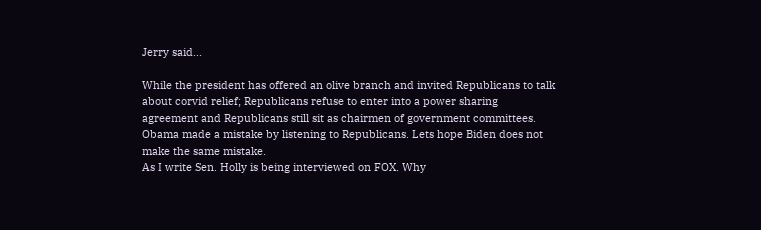Jerry said...

While the president has offered an olive branch and invited Republicans to talk about corvid relief; Republicans refuse to enter into a power sharing agreement and Republicans still sit as chairmen of government committees.
Obama made a mistake by listening to Republicans. Lets hope Biden does not make the same mistake.
As I write Sen. Holly is being interviewed on FOX. Why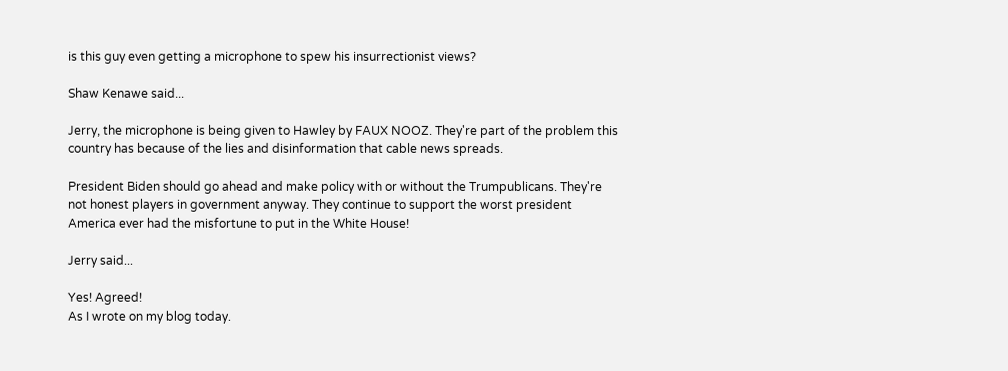is this guy even getting a microphone to spew his insurrectionist views?

Shaw Kenawe said...

Jerry, the microphone is being given to Hawley by FAUX NOOZ. They're part of the problem this country has because of the lies and disinformation that cable news spreads.

President Biden should go ahead and make policy with or without the Trumpublicans. They're not honest players in government anyway. They continue to support the worst president America ever had the misfortune to put in the White House!

Jerry said...

Yes! Agreed!
As I wrote on my blog today.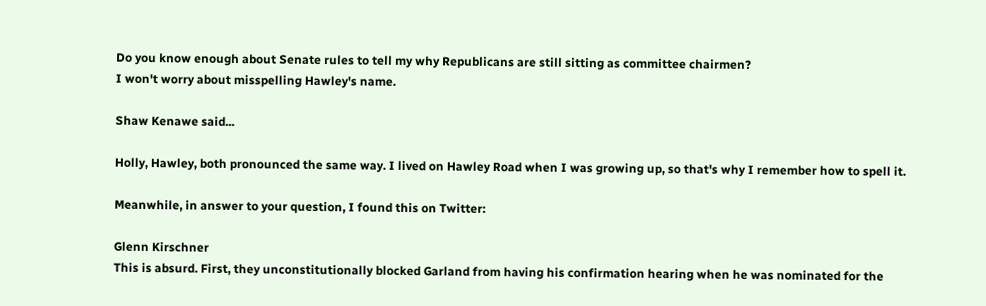Do you know enough about Senate rules to tell my why Republicans are still sitting as committee chairmen?
I won't worry about misspelling Hawley's name.

Shaw Kenawe said...

Holly, Hawley, both pronounced the same way. I lived on Hawley Road when I was growing up, so that's why I remember how to spell it.

Meanwhile, in answer to your question, I found this on Twitter:

Glenn Kirschner
This is absurd. First, they unconstitutionally blocked Garland from having his confirmation hearing when he was nominated for the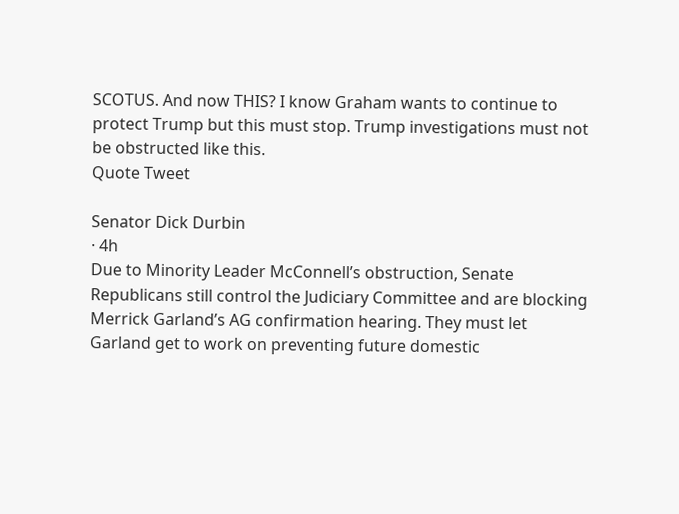SCOTUS. And now THIS? I know Graham wants to continue to protect Trump but this must stop. Trump investigations must not be obstructed like this.
Quote Tweet

Senator Dick Durbin
· 4h
Due to Minority Leader McConnell’s obstruction, Senate Republicans still control the Judiciary Committee and are blocking Merrick Garland’s AG confirmation hearing. They must let Garland get to work on preventing future domestic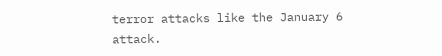terror attacks like the January 6 attack.